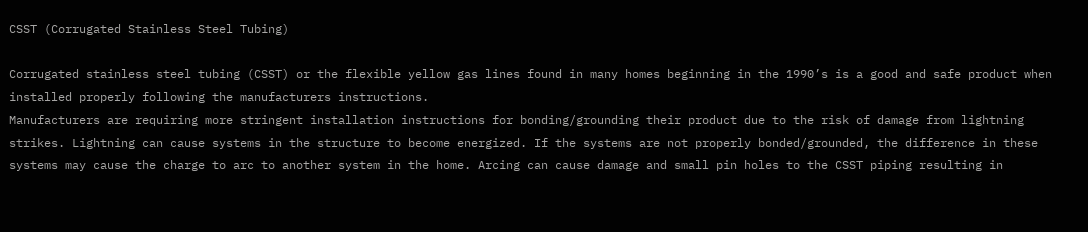CSST (Corrugated Stainless Steel Tubing)

Corrugated stainless steel tubing (CSST) or the flexible yellow gas lines found in many homes beginning in the 1990’s is a good and safe product when installed properly following the manufacturers instructions.
Manufacturers are requiring more stringent installation instructions for bonding/grounding their product due to the risk of damage from lightning strikes. Lightning can cause systems in the structure to become energized. If the systems are not properly bonded/grounded, the difference in these systems may cause the charge to arc to another system in the home. Arcing can cause damage and small pin holes to the CSST piping resulting in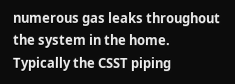numerous gas leaks throughout the system in the home.
Typically the CSST piping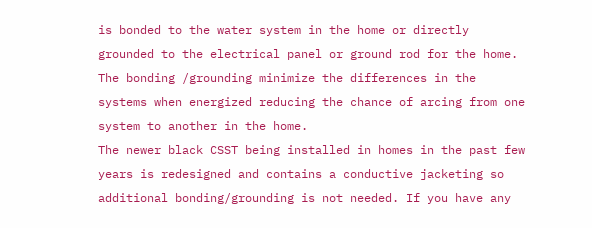is bonded to the water system in the home or directly grounded to the electrical panel or ground rod for the home. The bonding /grounding minimize the differences in the systems when energized reducing the chance of arcing from one system to another in the home.
The newer black CSST being installed in homes in the past few years is redesigned and contains a conductive jacketing so additional bonding/grounding is not needed. If you have any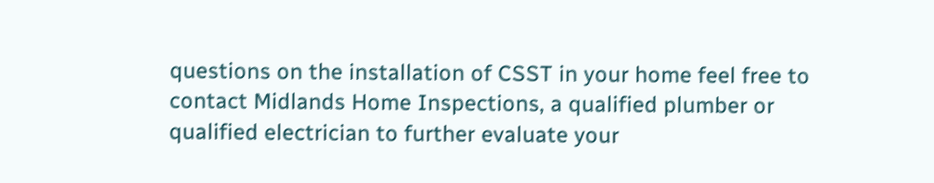questions on the installation of CSST in your home feel free to contact Midlands Home Inspections, a qualified plumber or qualified electrician to further evaluate your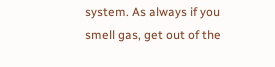system. As always if you smell gas, get out of the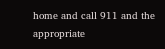home and call 911 and the appropriate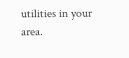utilities in your area.